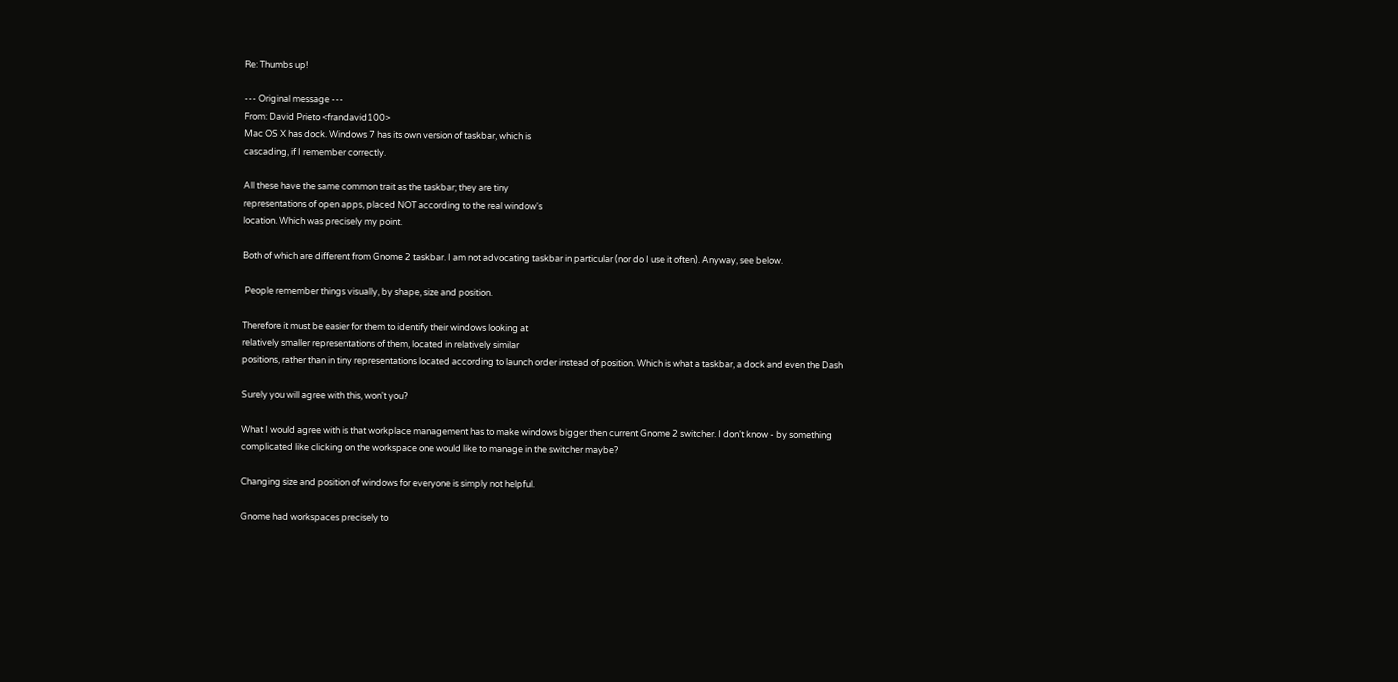Re: Thumbs up!

--- Original message ---
From: David Prieto <frandavid100>
Mac OS X has dock. Windows 7 has its own version of taskbar, which is
cascading, if I remember correctly.

All these have the same common trait as the taskbar; they are tiny
representations of open apps, placed NOT according to the real window's
location. Which was precisely my point.

Both of which are different from Gnome 2 taskbar. I am not advocating taskbar in particular (nor do I use it often). Anyway, see below.

 People remember things visually, by shape, size and position.

Therefore it must be easier for them to identify their windows looking at
relatively smaller representations of them, located in relatively similar
positions, rather than in tiny representations located according to launch order instead of position. Which is what a taskbar, a dock and even the Dash

Surely you will agree with this, won't you?

What I would agree with is that workplace management has to make windows bigger then current Gnome 2 switcher. I don't know - by something complicated like clicking on the workspace one would like to manage in the switcher maybe?

Changing size and position of windows for everyone is simply not helpful.

Gnome had workspaces precisely to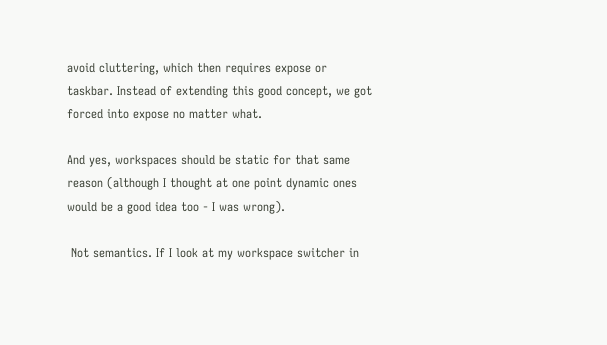avoid cluttering, which then requires expose or taskbar. Instead of extending this good concept, we got forced into expose no matter what.

And yes, workspaces should be static for that same reason (although I thought at one point dynamic ones would be a good idea too - I was wrong).

 Not semantics. If I look at my workspace switcher in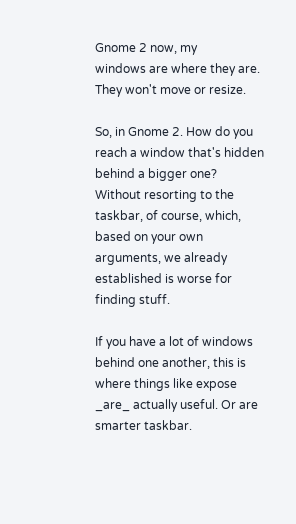Gnome 2 now, my
windows are where they are. They won't move or resize.

So, in Gnome 2. How do you reach a window that's hidden behind a bigger one?
Without resorting to the taskbar, of course, which, based on your own
arguments, we already established is worse for finding stuff.

If you have a lot of windows behind one another, this is where things like expose _are_ actually useful. Or are smarter taskbar.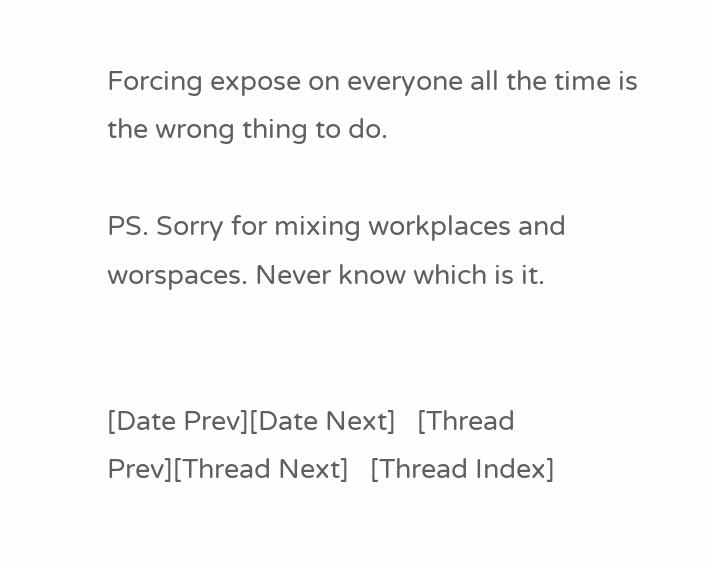Forcing expose on everyone all the time is the wrong thing to do.

PS. Sorry for mixing workplaces and worspaces. Never know which is it.


[Date Prev][Date Next]   [Thread Prev][Thread Next]   [Thread Index]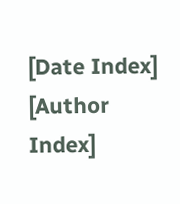[Date Index] [Author Index]